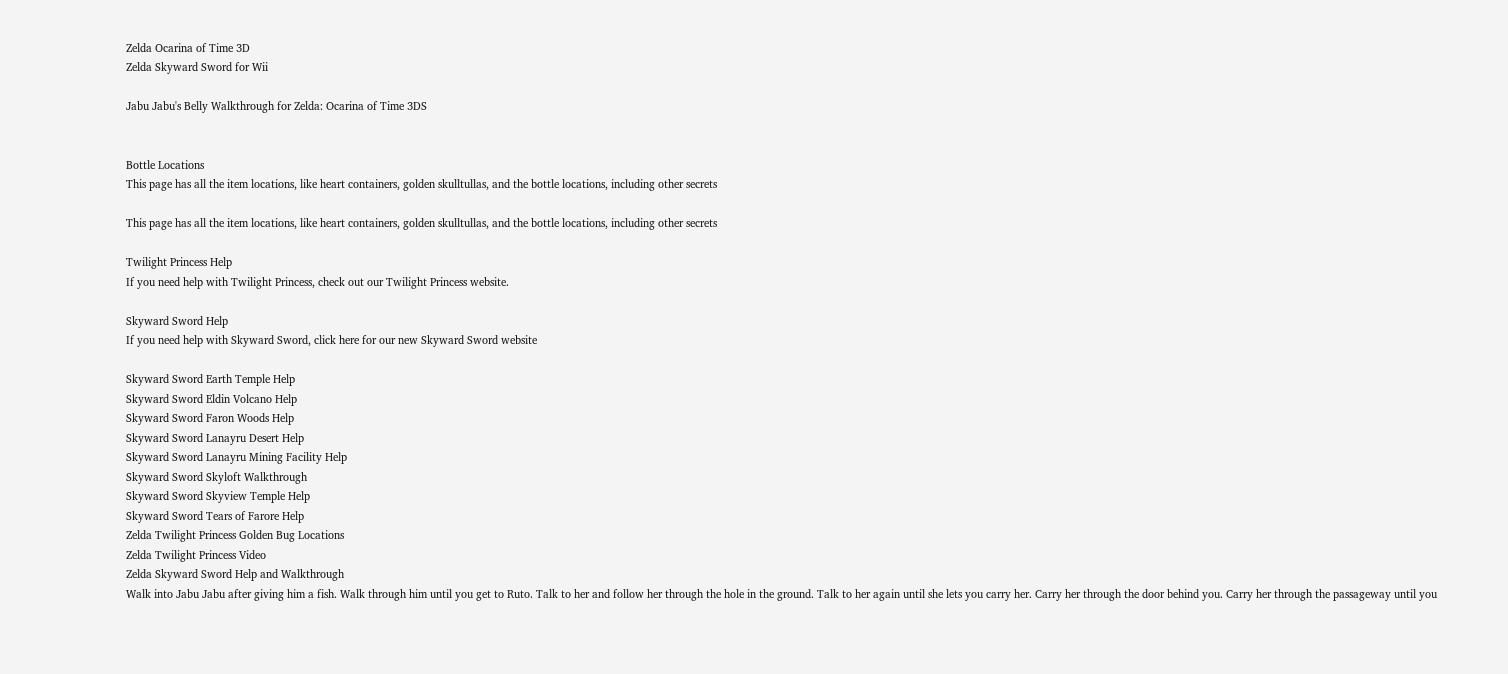Zelda Ocarina of Time 3D
Zelda Skyward Sword for Wii

Jabu Jabu's Belly Walkthrough for Zelda: Ocarina of Time 3DS


Bottle Locations
This page has all the item locations, like heart containers, golden skulltullas, and the bottle locations, including other secrets

This page has all the item locations, like heart containers, golden skulltullas, and the bottle locations, including other secrets

Twilight Princess Help
If you need help with Twilight Princess, check out our Twilight Princess website.

Skyward Sword Help
If you need help with Skyward Sword, click here for our new Skyward Sword website

Skyward Sword Earth Temple Help
Skyward Sword Eldin Volcano Help
Skyward Sword Faron Woods Help
Skyward Sword Lanayru Desert Help
Skyward Sword Lanayru Mining Facility Help
Skyward Sword Skyloft Walkthrough
Skyward Sword Skyview Temple Help
Skyward Sword Tears of Farore Help
Zelda Twilight Princess Golden Bug Locations
Zelda Twilight Princess Video
Zelda Skyward Sword Help and Walkthrough
Walk into Jabu Jabu after giving him a fish. Walk through him until you get to Ruto. Talk to her and follow her through the hole in the ground. Talk to her again until she lets you carry her. Carry her through the door behind you. Carry her through the passageway until you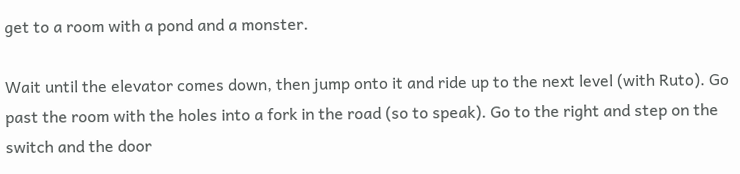get to a room with a pond and a monster.

Wait until the elevator comes down, then jump onto it and ride up to the next level (with Ruto). Go past the room with the holes into a fork in the road (so to speak). Go to the right and step on the switch and the door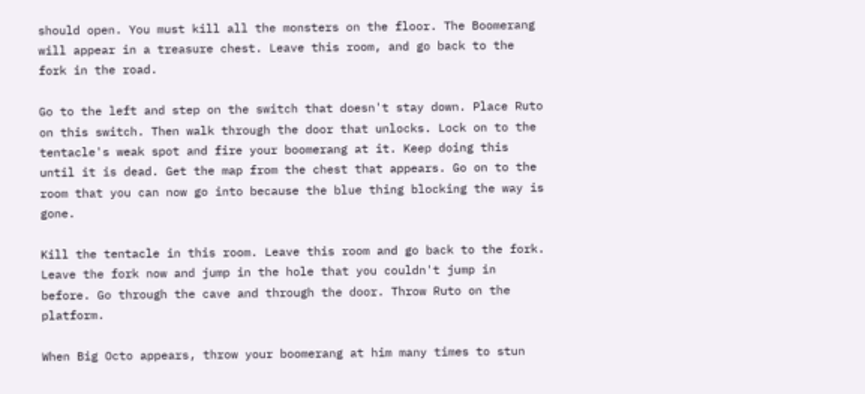should open. You must kill all the monsters on the floor. The Boomerang will appear in a treasure chest. Leave this room, and go back to the fork in the road.

Go to the left and step on the switch that doesn't stay down. Place Ruto on this switch. Then walk through the door that unlocks. Lock on to the tentacle's weak spot and fire your boomerang at it. Keep doing this until it is dead. Get the map from the chest that appears. Go on to the room that you can now go into because the blue thing blocking the way is gone.

Kill the tentacle in this room. Leave this room and go back to the fork. Leave the fork now and jump in the hole that you couldn't jump in before. Go through the cave and through the door. Throw Ruto on the platform.

When Big Octo appears, throw your boomerang at him many times to stun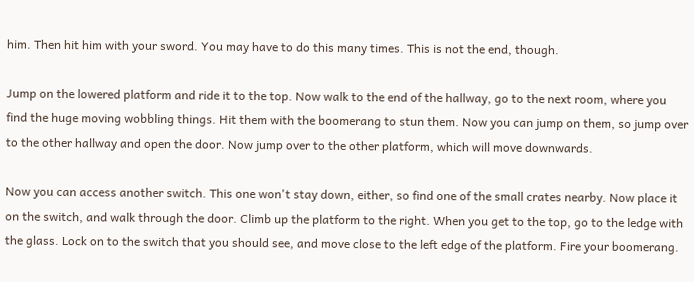him. Then hit him with your sword. You may have to do this many times. This is not the end, though.

Jump on the lowered platform and ride it to the top. Now walk to the end of the hallway, go to the next room, where you find the huge moving wobbling things. Hit them with the boomerang to stun them. Now you can jump on them, so jump over to the other hallway and open the door. Now jump over to the other platform, which will move downwards.

Now you can access another switch. This one won't stay down, either, so find one of the small crates nearby. Now place it on the switch, and walk through the door. Climb up the platform to the right. When you get to the top, go to the ledge with the glass. Lock on to the switch that you should see, and move close to the left edge of the platform. Fire your boomerang.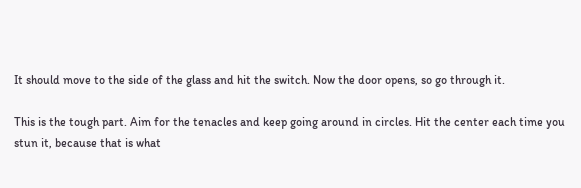It should move to the side of the glass and hit the switch. Now the door opens, so go through it.

This is the tough part. Aim for the tenacles and keep going around in circles. Hit the center each time you stun it, because that is what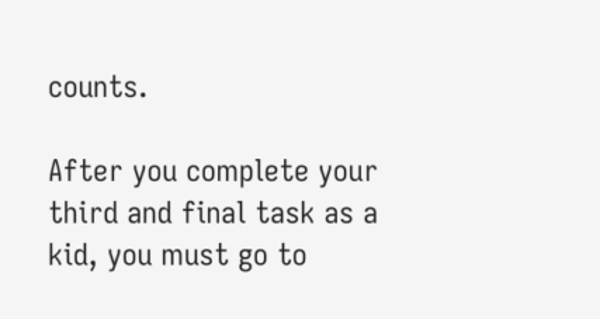counts.

After you complete your third and final task as a kid, you must go to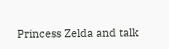Princess Zelda and talk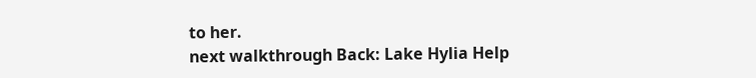to her.
next walkthrough Back: Lake Hylia Help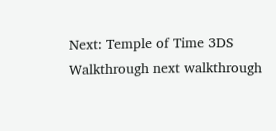Next: Temple of Time 3DS Walkthrough next walkthrough